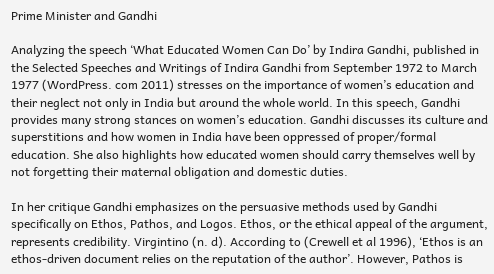Prime Minister and Gandhi

Analyzing the speech ‘What Educated Women Can Do’ by Indira Gandhi, published in the Selected Speeches and Writings of Indira Gandhi from September 1972 to March 1977 (WordPress. com 2011) stresses on the importance of women’s education and their neglect not only in India but around the whole world. In this speech, Gandhi provides many strong stances on women’s education. Gandhi discusses its culture and superstitions and how women in India have been oppressed of proper/formal education. She also highlights how educated women should carry themselves well by not forgetting their maternal obligation and domestic duties.

In her critique Gandhi emphasizes on the persuasive methods used by Gandhi specifically on Ethos, Pathos, and Logos. Ethos, or the ethical appeal of the argument, represents credibility. Virgintino (n. d). According to (Crewell et al 1996), ‘Ethos is an ethos-driven document relies on the reputation of the author’. However, Pathos is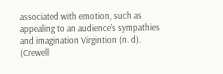associated with emotion, such as appealing to an audience’s sympathies and imagination Virgintion (n. d). (Crewell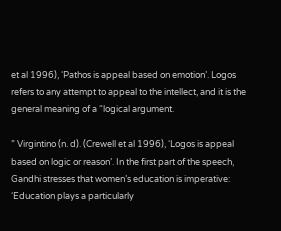et al 1996), ‘Pathos is appeal based on emotion’. Logos refers to any attempt to appeal to the intellect, and it is the general meaning of a “logical argument.

” Virgintino (n. d). (Crewell et al 1996), ‘Logos is appeal based on logic or reason’. In the first part of the speech, Gandhi stresses that women’s education is imperative: ‘Education plays a particularly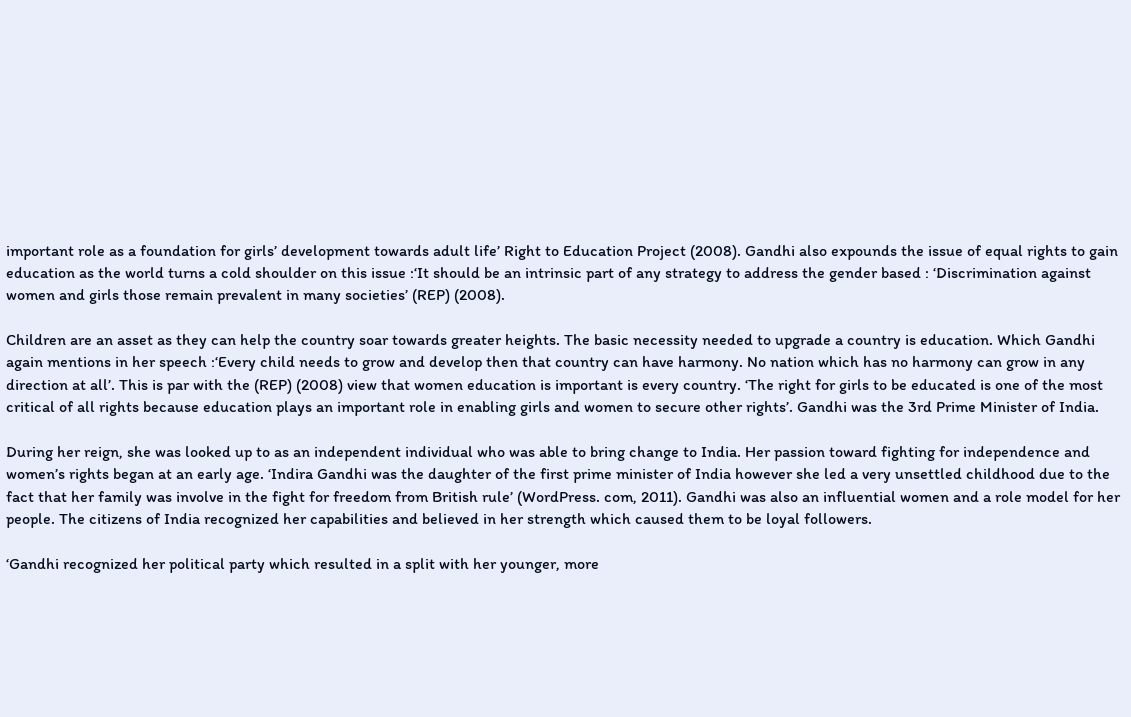important role as a foundation for girls’ development towards adult life’ Right to Education Project (2008). Gandhi also expounds the issue of equal rights to gain education as the world turns a cold shoulder on this issue :‘It should be an intrinsic part of any strategy to address the gender based : ‘Discrimination against women and girls those remain prevalent in many societies’ (REP) (2008).

Children are an asset as they can help the country soar towards greater heights. The basic necessity needed to upgrade a country is education. Which Gandhi again mentions in her speech :‘Every child needs to grow and develop then that country can have harmony. No nation which has no harmony can grow in any direction at all’. This is par with the (REP) (2008) view that women education is important is every country. ‘The right for girls to be educated is one of the most critical of all rights because education plays an important role in enabling girls and women to secure other rights’. Gandhi was the 3rd Prime Minister of India.

During her reign, she was looked up to as an independent individual who was able to bring change to India. Her passion toward fighting for independence and women’s rights began at an early age. ‘Indira Gandhi was the daughter of the first prime minister of India however she led a very unsettled childhood due to the fact that her family was involve in the fight for freedom from British rule’ (WordPress. com, 2011). Gandhi was also an influential women and a role model for her people. The citizens of India recognized her capabilities and believed in her strength which caused them to be loyal followers.

‘Gandhi recognized her political party which resulted in a split with her younger, more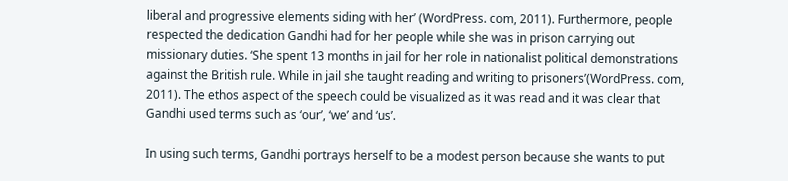liberal and progressive elements siding with her’ (WordPress. com, 2011). Furthermore, people respected the dedication Gandhi had for her people while she was in prison carrying out missionary duties. ‘She spent 13 months in jail for her role in nationalist political demonstrations against the British rule. While in jail she taught reading and writing to prisoners’(WordPress. com, 2011). The ethos aspect of the speech could be visualized as it was read and it was clear that Gandhi used terms such as ‘our’, ‘we’ and ‘us’.

In using such terms, Gandhi portrays herself to be a modest person because she wants to put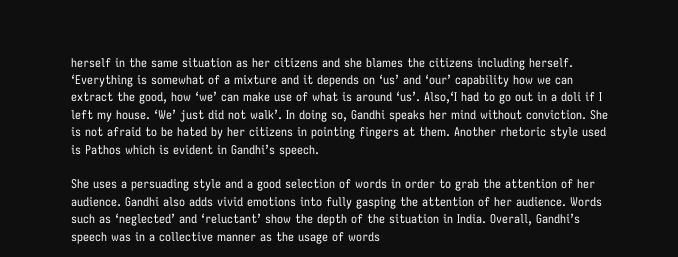herself in the same situation as her citizens and she blames the citizens including herself. ‘Everything is somewhat of a mixture and it depends on ‘us’ and ‘our’ capability how we can extract the good, how ‘we’ can make use of what is around ‘us’. Also,‘I had to go out in a doli if I left my house. ‘We’ just did not walk’. In doing so, Gandhi speaks her mind without conviction. She is not afraid to be hated by her citizens in pointing fingers at them. Another rhetoric style used is Pathos which is evident in Gandhi’s speech.

She uses a persuading style and a good selection of words in order to grab the attention of her audience. Gandhi also adds vivid emotions into fully gasping the attention of her audience. Words such as ‘neglected’ and ‘reluctant’ show the depth of the situation in India. Overall, Gandhi’s speech was in a collective manner as the usage of words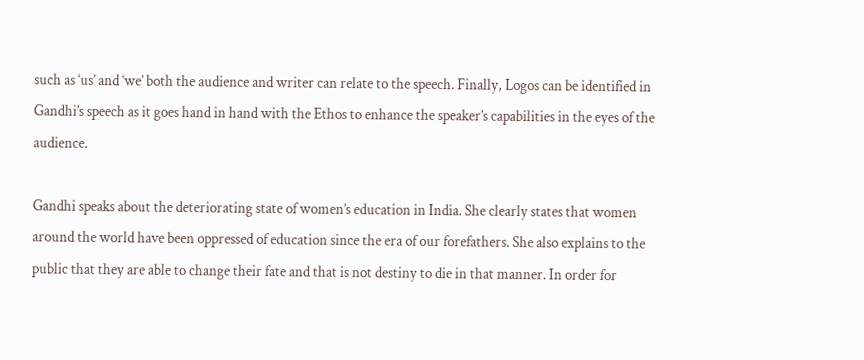such as ‘us’ and ‘we’ both the audience and writer can relate to the speech. Finally, Logos can be identified in Gandhi’s speech as it goes hand in hand with the Ethos to enhance the speaker’s capabilities in the eyes of the audience.

Gandhi speaks about the deteriorating state of women’s education in India. She clearly states that women around the world have been oppressed of education since the era of our forefathers. She also explains to the public that they are able to change their fate and that is not destiny to die in that manner. In order for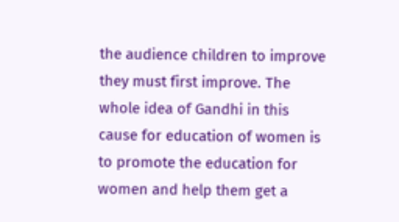the audience children to improve they must first improve. The whole idea of Gandhi in this cause for education of women is to promote the education for women and help them get a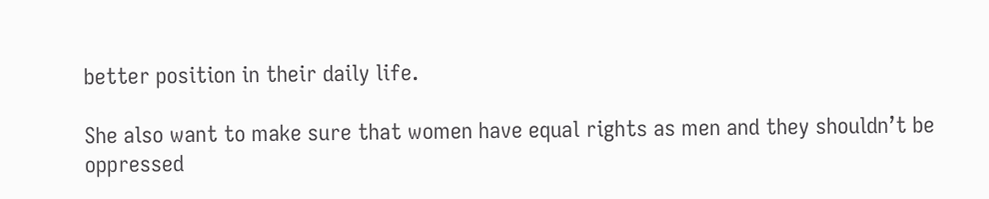better position in their daily life.

She also want to make sure that women have equal rights as men and they shouldn’t be oppressed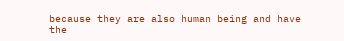because they are also human being and have the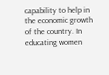capability to help in the economic growth of the country. In educating women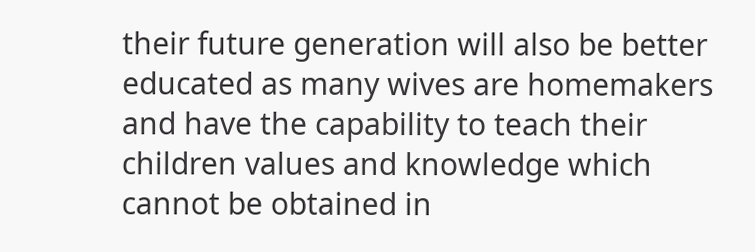their future generation will also be better educated as many wives are homemakers and have the capability to teach their children values and knowledge which cannot be obtained in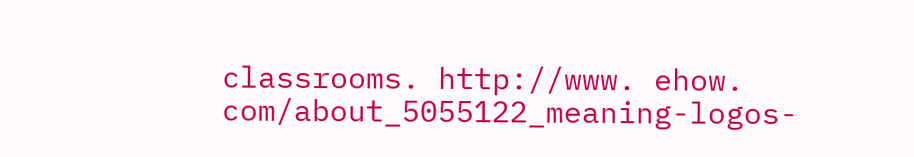classrooms. http://www. ehow. com/about_5055122_meaning-logos-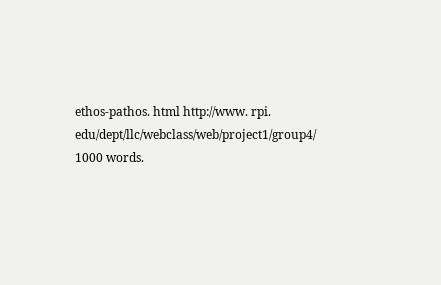ethos-pathos. html http://www. rpi. edu/dept/llc/webclass/web/project1/group4/ 1000 words.